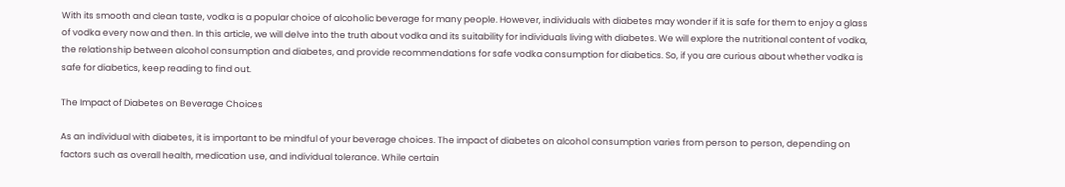With its smooth and clean taste, vodka is a popular choice of alcoholic beverage for many people. However, individuals with diabetes may wonder if it is safe for them to enjoy a glass of vodka every now and then. In this article, we will delve into the truth about vodka and its suitability for individuals living with diabetes. We will explore the nutritional content of vodka, the relationship between alcohol consumption and diabetes, and provide recommendations for safe vodka consumption for diabetics. So, if you are curious about whether vodka is safe for diabetics, keep reading to find out.

The Impact of Diabetes on Beverage Choices

As an individual with diabetes, it is important to be mindful of your beverage choices. The impact of diabetes on alcohol consumption varies from person to person, depending on factors such as overall health, medication use, and individual tolerance. While certain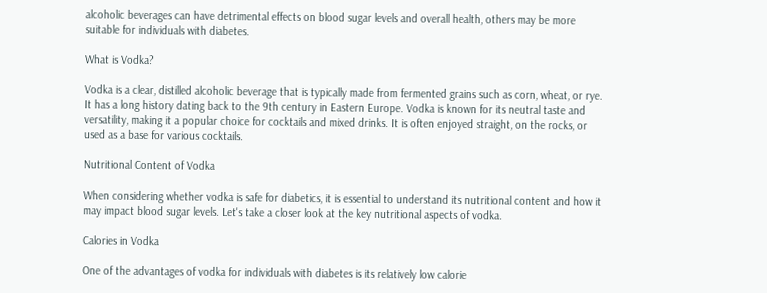alcoholic beverages can have detrimental effects on blood sugar levels and overall health, others may be more suitable for individuals with diabetes.

What is Vodka?

Vodka is a clear, distilled alcoholic beverage that is typically made from fermented grains such as corn, wheat, or rye. It has a long history dating back to the 9th century in Eastern Europe. Vodka is known for its neutral taste and versatility, making it a popular choice for cocktails and mixed drinks. It is often enjoyed straight, on the rocks, or used as a base for various cocktails.

Nutritional Content of Vodka

When considering whether vodka is safe for diabetics, it is essential to understand its nutritional content and how it may impact blood sugar levels. Let's take a closer look at the key nutritional aspects of vodka.

Calories in Vodka

One of the advantages of vodka for individuals with diabetes is its relatively low calorie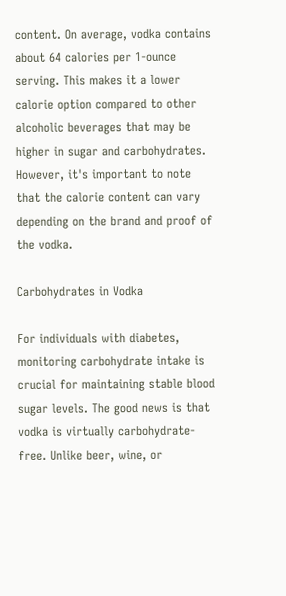content. On average, vodka contains about 64 calories per 1-ounce serving. This makes it a lower calorie option compared to other alcoholic beverages that may be higher in sugar and carbohydrates. However, it's important to note that the calorie content can vary depending on the brand and proof of the vodka.

Carbohydrates in Vodka

For individuals with diabetes, monitoring carbohydrate intake is crucial for maintaining stable blood sugar levels. The good news is that vodka is virtually carbohydrate-free. Unlike beer, wine, or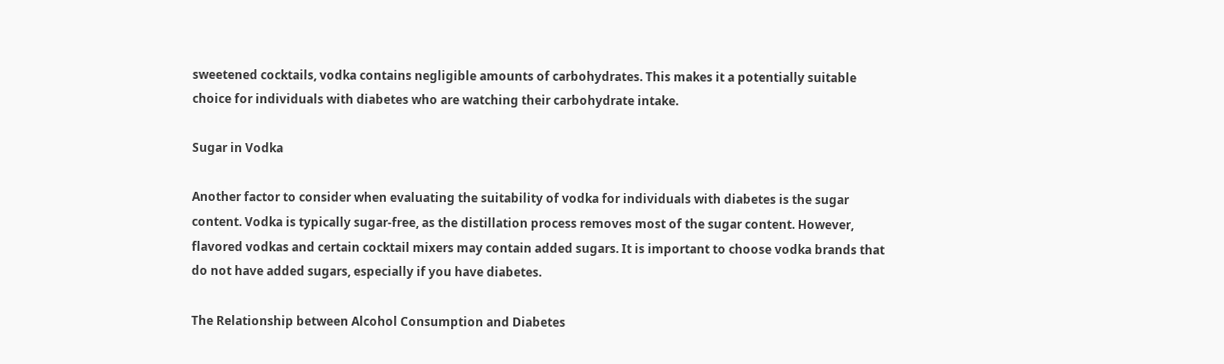sweetened cocktails, vodka contains negligible amounts of carbohydrates. This makes it a potentially suitable choice for individuals with diabetes who are watching their carbohydrate intake.

Sugar in Vodka

Another factor to consider when evaluating the suitability of vodka for individuals with diabetes is the sugar content. Vodka is typically sugar-free, as the distillation process removes most of the sugar content. However, flavored vodkas and certain cocktail mixers may contain added sugars. It is important to choose vodka brands that do not have added sugars, especially if you have diabetes.

The Relationship between Alcohol Consumption and Diabetes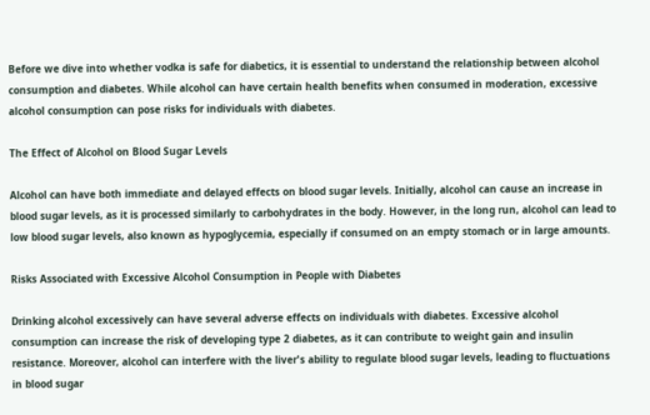Before we dive into whether vodka is safe for diabetics, it is essential to understand the relationship between alcohol consumption and diabetes. While alcohol can have certain health benefits when consumed in moderation, excessive alcohol consumption can pose risks for individuals with diabetes.

The Effect of Alcohol on Blood Sugar Levels

Alcohol can have both immediate and delayed effects on blood sugar levels. Initially, alcohol can cause an increase in blood sugar levels, as it is processed similarly to carbohydrates in the body. However, in the long run, alcohol can lead to low blood sugar levels, also known as hypoglycemia, especially if consumed on an empty stomach or in large amounts.

Risks Associated with Excessive Alcohol Consumption in People with Diabetes

Drinking alcohol excessively can have several adverse effects on individuals with diabetes. Excessive alcohol consumption can increase the risk of developing type 2 diabetes, as it can contribute to weight gain and insulin resistance. Moreover, alcohol can interfere with the liver's ability to regulate blood sugar levels, leading to fluctuations in blood sugar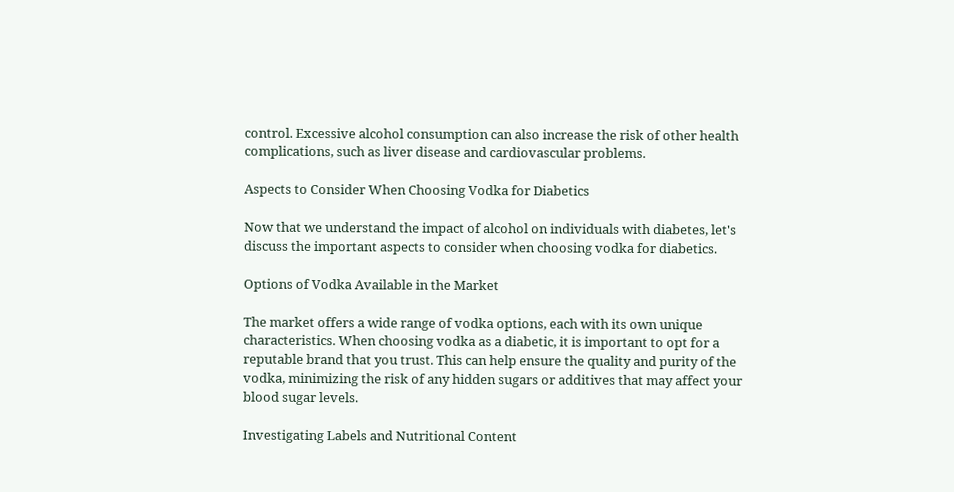control. Excessive alcohol consumption can also increase the risk of other health complications, such as liver disease and cardiovascular problems.

Aspects to Consider When Choosing Vodka for Diabetics

Now that we understand the impact of alcohol on individuals with diabetes, let's discuss the important aspects to consider when choosing vodka for diabetics.

Options of Vodka Available in the Market

The market offers a wide range of vodka options, each with its own unique characteristics. When choosing vodka as a diabetic, it is important to opt for a reputable brand that you trust. This can help ensure the quality and purity of the vodka, minimizing the risk of any hidden sugars or additives that may affect your blood sugar levels.

Investigating Labels and Nutritional Content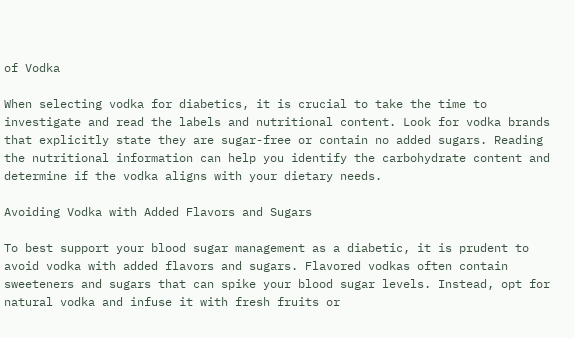of Vodka

When selecting vodka for diabetics, it is crucial to take the time to investigate and read the labels and nutritional content. Look for vodka brands that explicitly state they are sugar-free or contain no added sugars. Reading the nutritional information can help you identify the carbohydrate content and determine if the vodka aligns with your dietary needs.

Avoiding Vodka with Added Flavors and Sugars

To best support your blood sugar management as a diabetic, it is prudent to avoid vodka with added flavors and sugars. Flavored vodkas often contain sweeteners and sugars that can spike your blood sugar levels. Instead, opt for natural vodka and infuse it with fresh fruits or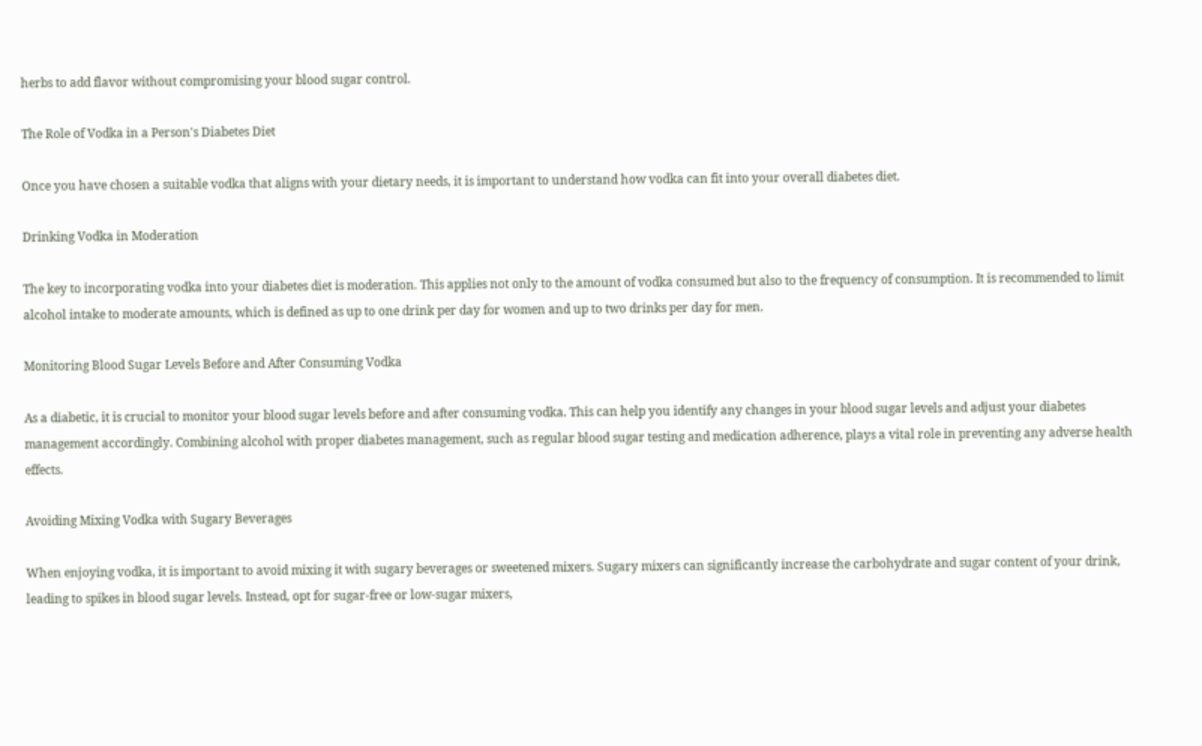herbs to add flavor without compromising your blood sugar control.

The Role of Vodka in a Person's Diabetes Diet

Once you have chosen a suitable vodka that aligns with your dietary needs, it is important to understand how vodka can fit into your overall diabetes diet.

Drinking Vodka in Moderation

The key to incorporating vodka into your diabetes diet is moderation. This applies not only to the amount of vodka consumed but also to the frequency of consumption. It is recommended to limit alcohol intake to moderate amounts, which is defined as up to one drink per day for women and up to two drinks per day for men.

Monitoring Blood Sugar Levels Before and After Consuming Vodka

As a diabetic, it is crucial to monitor your blood sugar levels before and after consuming vodka. This can help you identify any changes in your blood sugar levels and adjust your diabetes management accordingly. Combining alcohol with proper diabetes management, such as regular blood sugar testing and medication adherence, plays a vital role in preventing any adverse health effects.

Avoiding Mixing Vodka with Sugary Beverages

When enjoying vodka, it is important to avoid mixing it with sugary beverages or sweetened mixers. Sugary mixers can significantly increase the carbohydrate and sugar content of your drink, leading to spikes in blood sugar levels. Instead, opt for sugar-free or low-sugar mixers,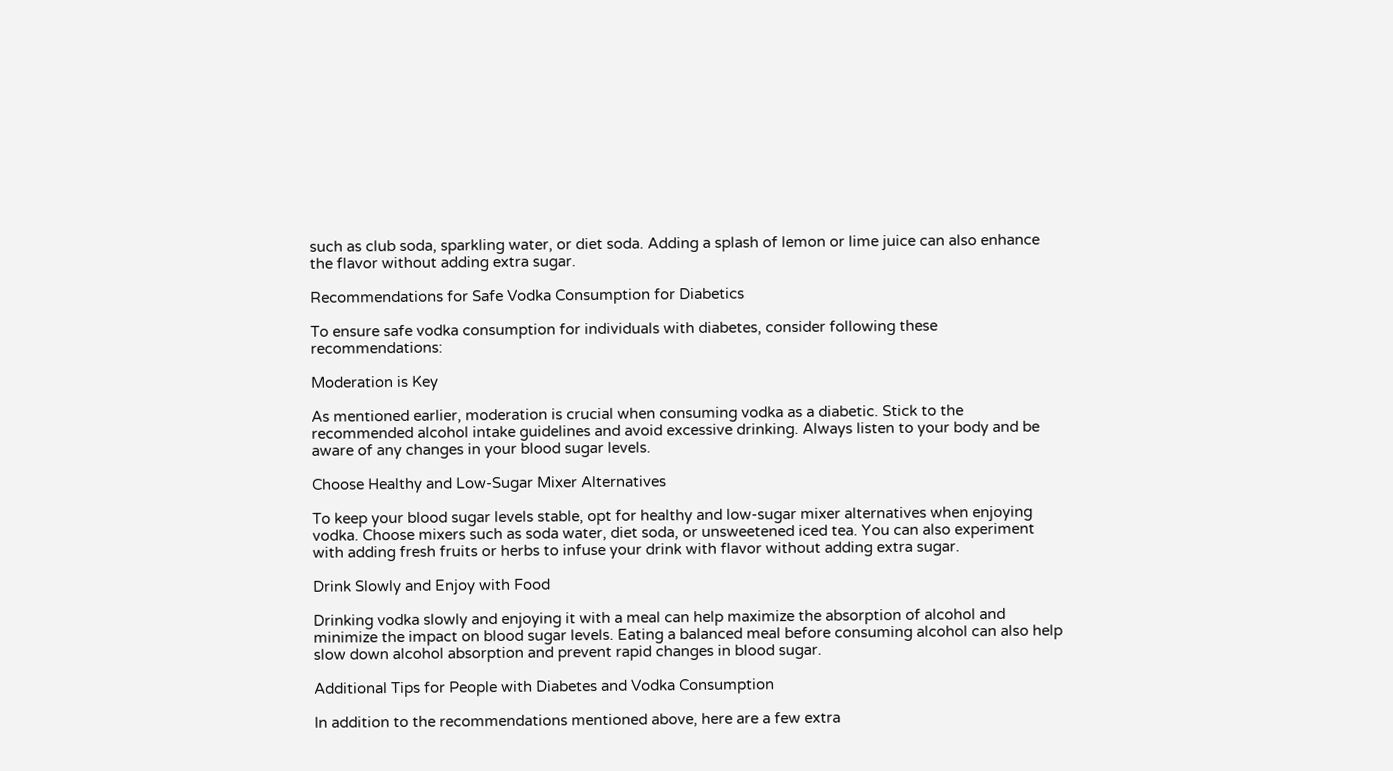such as club soda, sparkling water, or diet soda. Adding a splash of lemon or lime juice can also enhance the flavor without adding extra sugar.

Recommendations for Safe Vodka Consumption for Diabetics

To ensure safe vodka consumption for individuals with diabetes, consider following these recommendations:

Moderation is Key

As mentioned earlier, moderation is crucial when consuming vodka as a diabetic. Stick to the recommended alcohol intake guidelines and avoid excessive drinking. Always listen to your body and be aware of any changes in your blood sugar levels.

Choose Healthy and Low-Sugar Mixer Alternatives

To keep your blood sugar levels stable, opt for healthy and low-sugar mixer alternatives when enjoying vodka. Choose mixers such as soda water, diet soda, or unsweetened iced tea. You can also experiment with adding fresh fruits or herbs to infuse your drink with flavor without adding extra sugar.

Drink Slowly and Enjoy with Food

Drinking vodka slowly and enjoying it with a meal can help maximize the absorption of alcohol and minimize the impact on blood sugar levels. Eating a balanced meal before consuming alcohol can also help slow down alcohol absorption and prevent rapid changes in blood sugar.

Additional Tips for People with Diabetes and Vodka Consumption

In addition to the recommendations mentioned above, here are a few extra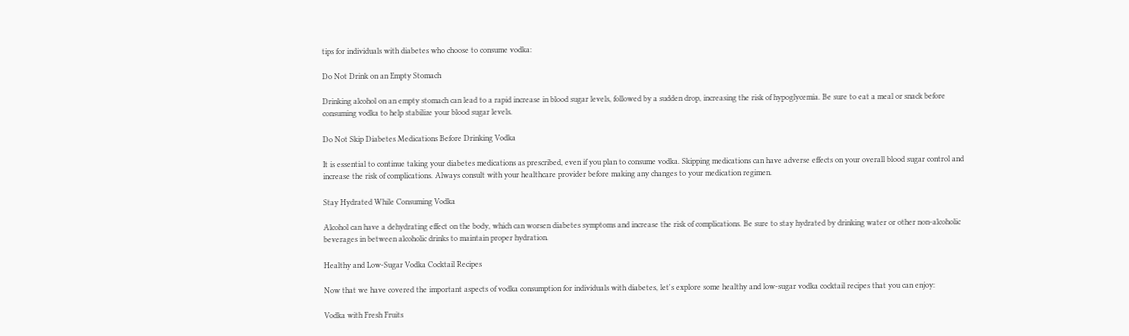tips for individuals with diabetes who choose to consume vodka:

Do Not Drink on an Empty Stomach

Drinking alcohol on an empty stomach can lead to a rapid increase in blood sugar levels, followed by a sudden drop, increasing the risk of hypoglycemia. Be sure to eat a meal or snack before consuming vodka to help stabilize your blood sugar levels.

Do Not Skip Diabetes Medications Before Drinking Vodka

It is essential to continue taking your diabetes medications as prescribed, even if you plan to consume vodka. Skipping medications can have adverse effects on your overall blood sugar control and increase the risk of complications. Always consult with your healthcare provider before making any changes to your medication regimen.

Stay Hydrated While Consuming Vodka

Alcohol can have a dehydrating effect on the body, which can worsen diabetes symptoms and increase the risk of complications. Be sure to stay hydrated by drinking water or other non-alcoholic beverages in between alcoholic drinks to maintain proper hydration.

Healthy and Low-Sugar Vodka Cocktail Recipes

Now that we have covered the important aspects of vodka consumption for individuals with diabetes, let's explore some healthy and low-sugar vodka cocktail recipes that you can enjoy:

Vodka with Fresh Fruits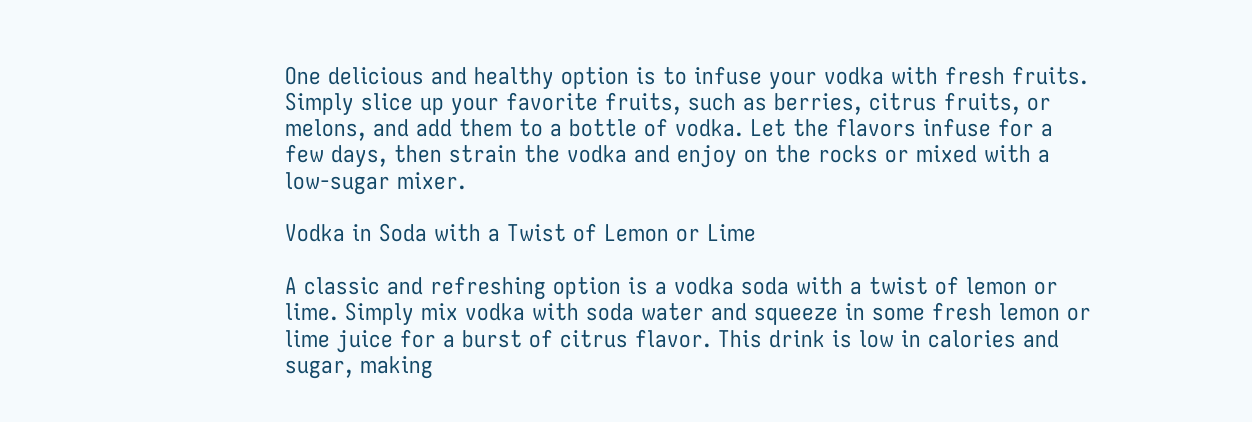One delicious and healthy option is to infuse your vodka with fresh fruits. Simply slice up your favorite fruits, such as berries, citrus fruits, or melons, and add them to a bottle of vodka. Let the flavors infuse for a few days, then strain the vodka and enjoy on the rocks or mixed with a low-sugar mixer.

Vodka in Soda with a Twist of Lemon or Lime

A classic and refreshing option is a vodka soda with a twist of lemon or lime. Simply mix vodka with soda water and squeeze in some fresh lemon or lime juice for a burst of citrus flavor. This drink is low in calories and sugar, making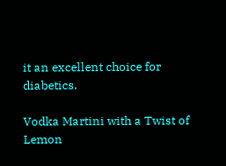it an excellent choice for diabetics.

Vodka Martini with a Twist of Lemon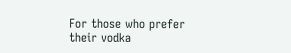For those who prefer their vodka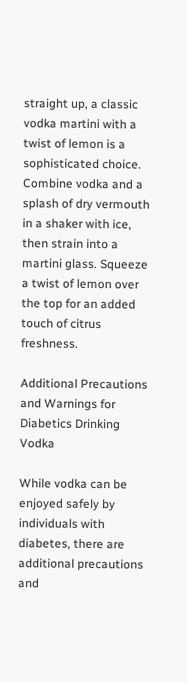straight up, a classic vodka martini with a twist of lemon is a sophisticated choice. Combine vodka and a splash of dry vermouth in a shaker with ice, then strain into a martini glass. Squeeze a twist of lemon over the top for an added touch of citrus freshness.

Additional Precautions and Warnings for Diabetics Drinking Vodka

While vodka can be enjoyed safely by individuals with diabetes, there are additional precautions and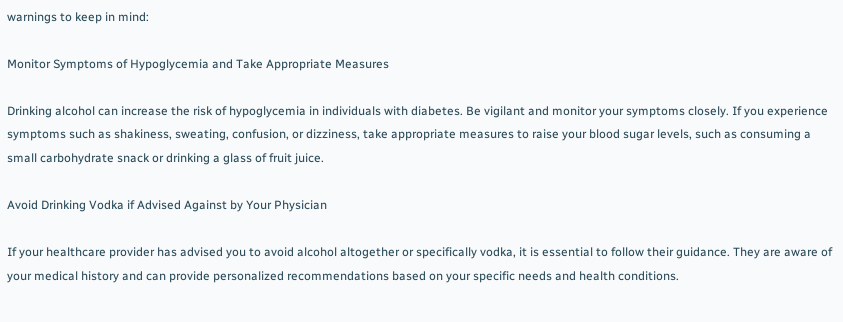warnings to keep in mind:

Monitor Symptoms of Hypoglycemia and Take Appropriate Measures

Drinking alcohol can increase the risk of hypoglycemia in individuals with diabetes. Be vigilant and monitor your symptoms closely. If you experience symptoms such as shakiness, sweating, confusion, or dizziness, take appropriate measures to raise your blood sugar levels, such as consuming a small carbohydrate snack or drinking a glass of fruit juice.

Avoid Drinking Vodka if Advised Against by Your Physician

If your healthcare provider has advised you to avoid alcohol altogether or specifically vodka, it is essential to follow their guidance. They are aware of your medical history and can provide personalized recommendations based on your specific needs and health conditions.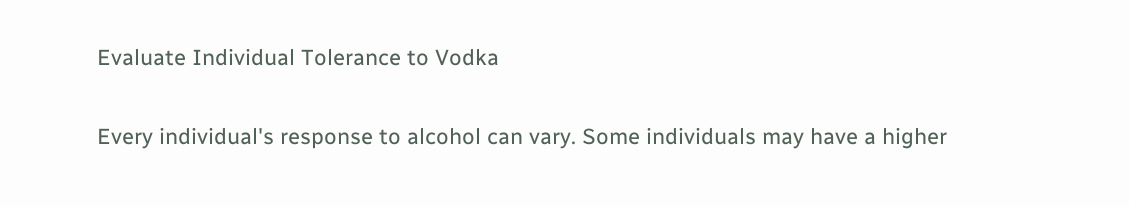Evaluate Individual Tolerance to Vodka

Every individual's response to alcohol can vary. Some individuals may have a higher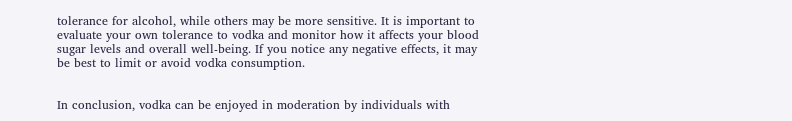tolerance for alcohol, while others may be more sensitive. It is important to evaluate your own tolerance to vodka and monitor how it affects your blood sugar levels and overall well-being. If you notice any negative effects, it may be best to limit or avoid vodka consumption.


In conclusion, vodka can be enjoyed in moderation by individuals with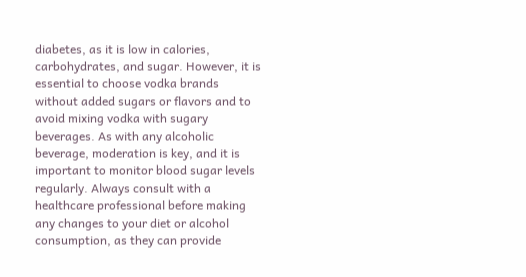diabetes, as it is low in calories, carbohydrates, and sugar. However, it is essential to choose vodka brands without added sugars or flavors and to avoid mixing vodka with sugary beverages. As with any alcoholic beverage, moderation is key, and it is important to monitor blood sugar levels regularly. Always consult with a healthcare professional before making any changes to your diet or alcohol consumption, as they can provide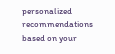personalized recommendations based on your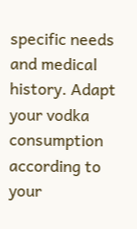specific needs and medical history. Adapt your vodka consumption according to your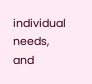individual needs, and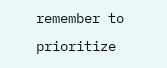remember to prioritize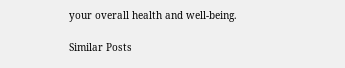your overall health and well-being.

Similar Posts